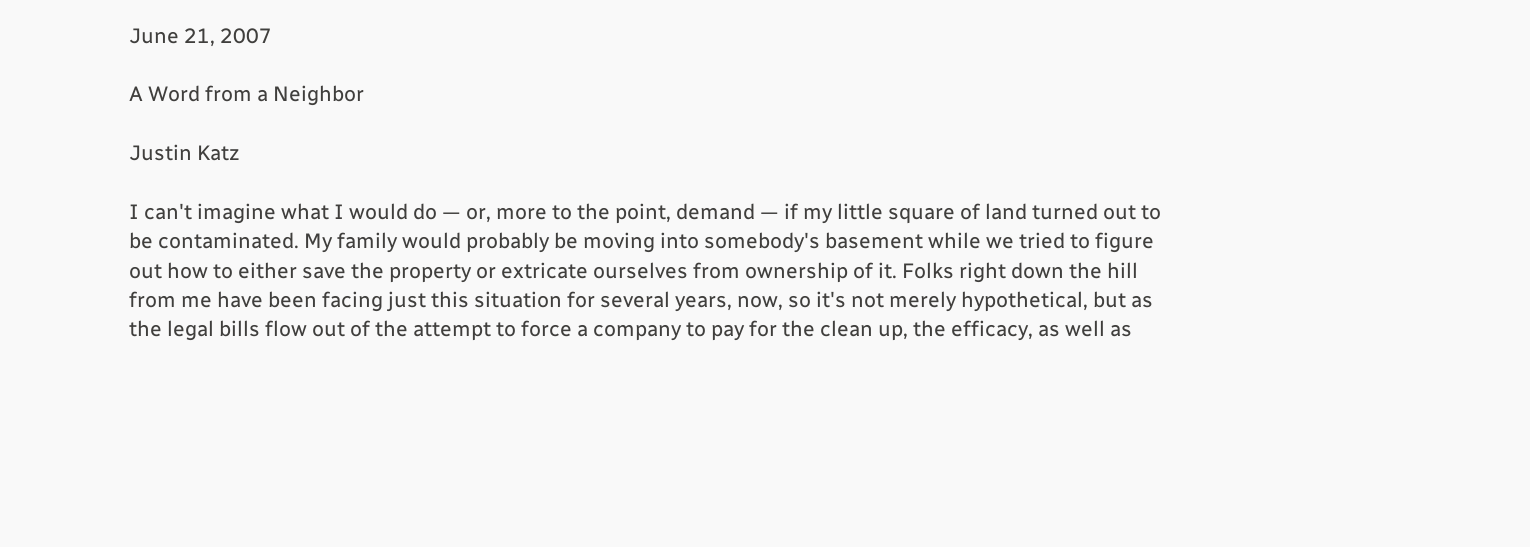June 21, 2007

A Word from a Neighbor

Justin Katz

I can't imagine what I would do — or, more to the point, demand — if my little square of land turned out to be contaminated. My family would probably be moving into somebody's basement while we tried to figure out how to either save the property or extricate ourselves from ownership of it. Folks right down the hill from me have been facing just this situation for several years, now, so it's not merely hypothetical, but as the legal bills flow out of the attempt to force a company to pay for the clean up, the efficacy, as well as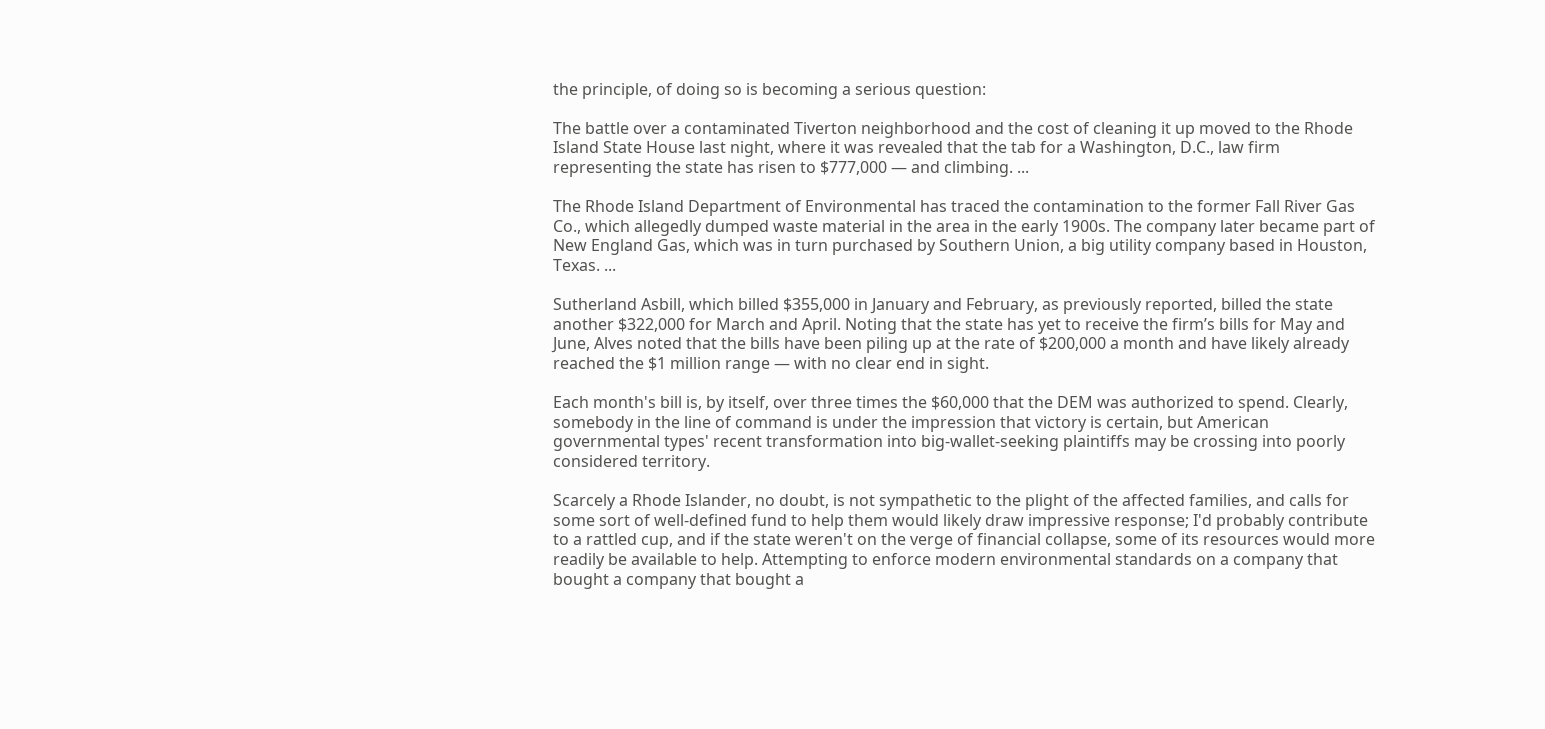the principle, of doing so is becoming a serious question:

The battle over a contaminated Tiverton neighborhood and the cost of cleaning it up moved to the Rhode Island State House last night, where it was revealed that the tab for a Washington, D.C., law firm representing the state has risen to $777,000 — and climbing. ...

The Rhode Island Department of Environmental has traced the contamination to the former Fall River Gas Co., which allegedly dumped waste material in the area in the early 1900s. The company later became part of New England Gas, which was in turn purchased by Southern Union, a big utility company based in Houston, Texas. ...

Sutherland Asbill, which billed $355,000 in January and February, as previously reported, billed the state another $322,000 for March and April. Noting that the state has yet to receive the firm’s bills for May and June, Alves noted that the bills have been piling up at the rate of $200,000 a month and have likely already reached the $1 million range — with no clear end in sight.

Each month's bill is, by itself, over three times the $60,000 that the DEM was authorized to spend. Clearly, somebody in the line of command is under the impression that victory is certain, but American governmental types' recent transformation into big-wallet-seeking plaintiffs may be crossing into poorly considered territory.

Scarcely a Rhode Islander, no doubt, is not sympathetic to the plight of the affected families, and calls for some sort of well-defined fund to help them would likely draw impressive response; I'd probably contribute to a rattled cup, and if the state weren't on the verge of financial collapse, some of its resources would more readily be available to help. Attempting to enforce modern environmental standards on a company that bought a company that bought a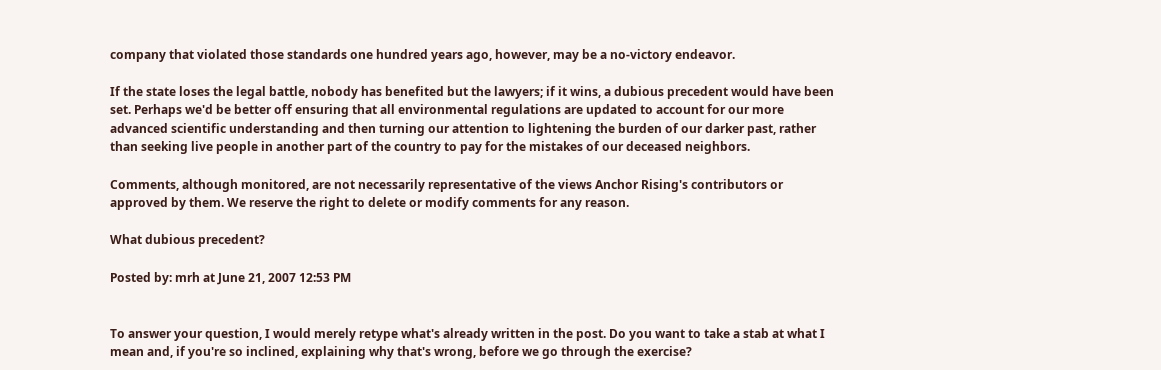company that violated those standards one hundred years ago, however, may be a no-victory endeavor.

If the state loses the legal battle, nobody has benefited but the lawyers; if it wins, a dubious precedent would have been set. Perhaps we'd be better off ensuring that all environmental regulations are updated to account for our more advanced scientific understanding and then turning our attention to lightening the burden of our darker past, rather than seeking live people in another part of the country to pay for the mistakes of our deceased neighbors.

Comments, although monitored, are not necessarily representative of the views Anchor Rising's contributors or approved by them. We reserve the right to delete or modify comments for any reason.

What dubious precedent?

Posted by: mrh at June 21, 2007 12:53 PM


To answer your question, I would merely retype what's already written in the post. Do you want to take a stab at what I mean and, if you're so inclined, explaining why that's wrong, before we go through the exercise?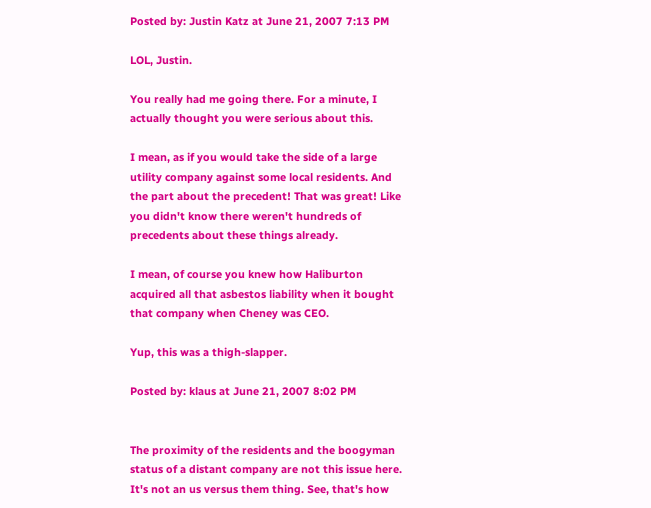Posted by: Justin Katz at June 21, 2007 7:13 PM

LOL, Justin.

You really had me going there. For a minute, I actually thought you were serious about this.

I mean, as if you would take the side of a large utility company against some local residents. And the part about the precedent! That was great! Like you didn't know there weren't hundreds of precedents about these things already.

I mean, of course you knew how Haliburton acquired all that asbestos liability when it bought that company when Cheney was CEO.

Yup, this was a thigh-slapper.

Posted by: klaus at June 21, 2007 8:02 PM


The proximity of the residents and the boogyman status of a distant company are not this issue here. It's not an us versus them thing. See, that's how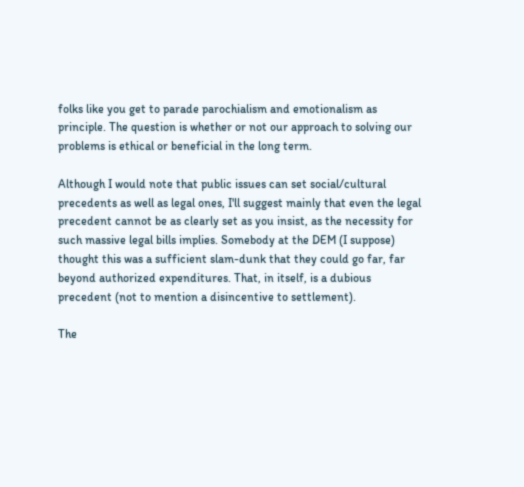folks like you get to parade parochialism and emotionalism as principle. The question is whether or not our approach to solving our problems is ethical or beneficial in the long term.

Although I would note that public issues can set social/cultural precedents as well as legal ones, I'll suggest mainly that even the legal precedent cannot be as clearly set as you insist, as the necessity for such massive legal bills implies. Somebody at the DEM (I suppose) thought this was a sufficient slam-dunk that they could go far, far beyond authorized expenditures. That, in itself, is a dubious precedent (not to mention a disincentive to settlement).

The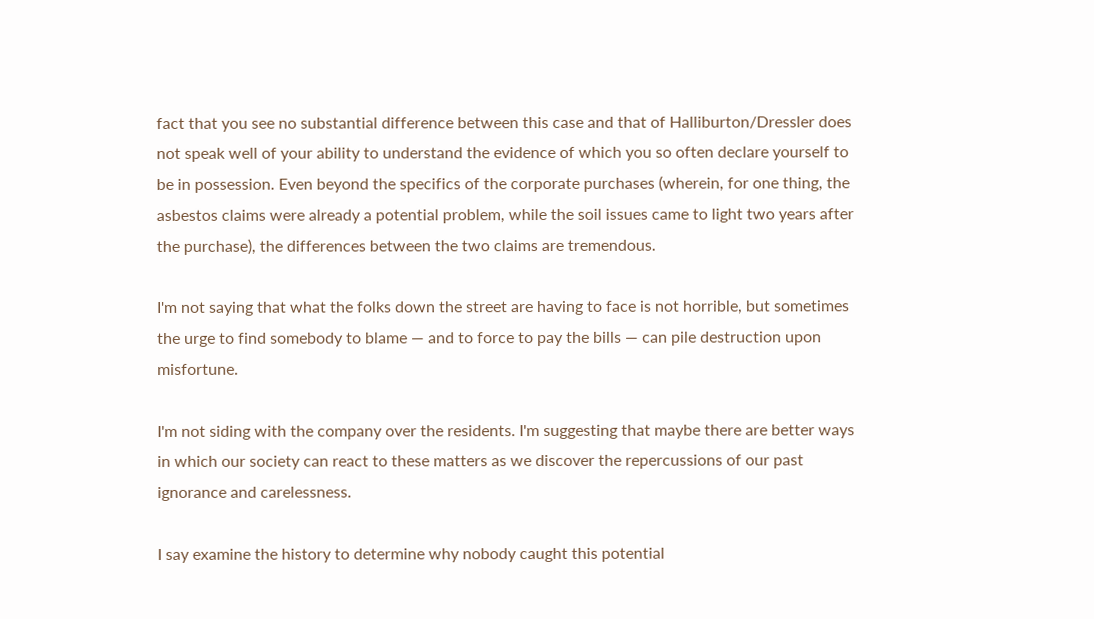fact that you see no substantial difference between this case and that of Halliburton/Dressler does not speak well of your ability to understand the evidence of which you so often declare yourself to be in possession. Even beyond the specifics of the corporate purchases (wherein, for one thing, the asbestos claims were already a potential problem, while the soil issues came to light two years after the purchase), the differences between the two claims are tremendous.

I'm not saying that what the folks down the street are having to face is not horrible, but sometimes the urge to find somebody to blame — and to force to pay the bills — can pile destruction upon misfortune.

I'm not siding with the company over the residents. I'm suggesting that maybe there are better ways in which our society can react to these matters as we discover the repercussions of our past ignorance and carelessness.

I say examine the history to determine why nobody caught this potential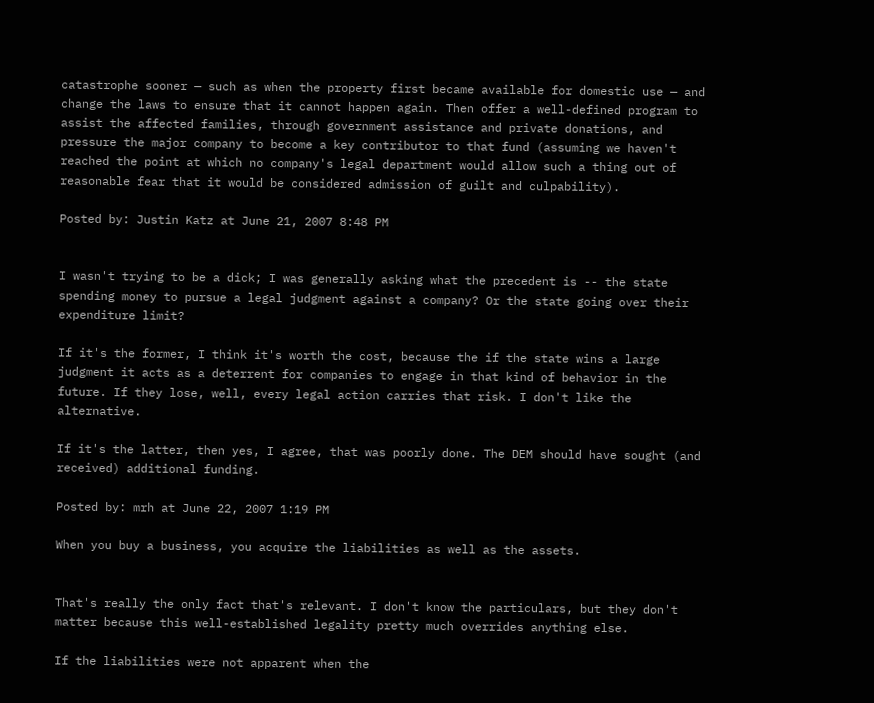catastrophe sooner — such as when the property first became available for domestic use — and change the laws to ensure that it cannot happen again. Then offer a well-defined program to assist the affected families, through government assistance and private donations, and pressure the major company to become a key contributor to that fund (assuming we haven't reached the point at which no company's legal department would allow such a thing out of reasonable fear that it would be considered admission of guilt and culpability).

Posted by: Justin Katz at June 21, 2007 8:48 PM


I wasn't trying to be a dick; I was generally asking what the precedent is -- the state spending money to pursue a legal judgment against a company? Or the state going over their expenditure limit?

If it's the former, I think it's worth the cost, because the if the state wins a large judgment it acts as a deterrent for companies to engage in that kind of behavior in the future. If they lose, well, every legal action carries that risk. I don't like the alternative.

If it's the latter, then yes, I agree, that was poorly done. The DEM should have sought (and received) additional funding.

Posted by: mrh at June 22, 2007 1:19 PM

When you buy a business, you acquire the liabilities as well as the assets.


That's really the only fact that's relevant. I don't know the particulars, but they don't matter because this well-established legality pretty much overrides anything else.

If the liabilities were not apparent when the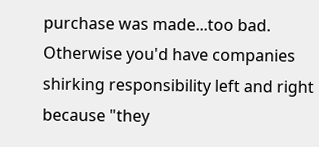purchase was made...too bad. Otherwise you'd have companies shirking responsibility left and right because "they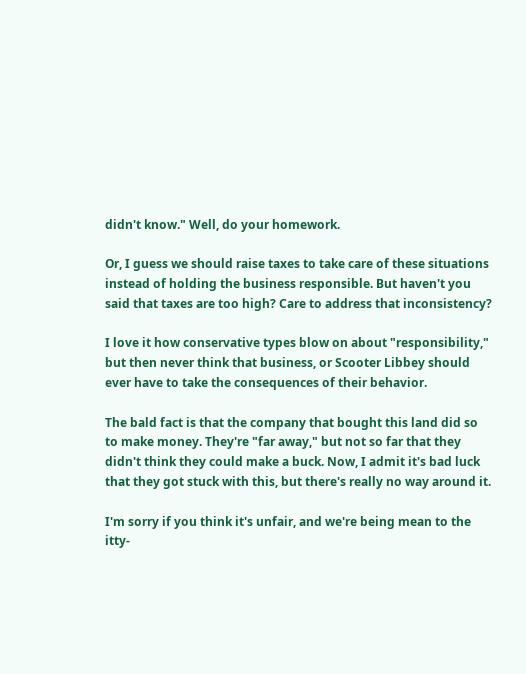didn't know." Well, do your homework.

Or, I guess we should raise taxes to take care of these situations instead of holding the business responsible. But haven't you said that taxes are too high? Care to address that inconsistency?

I love it how conservative types blow on about "responsibility," but then never think that business, or Scooter Libbey should ever have to take the consequences of their behavior.

The bald fact is that the company that bought this land did so to make money. They're "far away," but not so far that they didn't think they could make a buck. Now, I admit it's bad luck that they got stuck with this, but there's really no way around it.

I'm sorry if you think it's unfair, and we're being mean to the itty-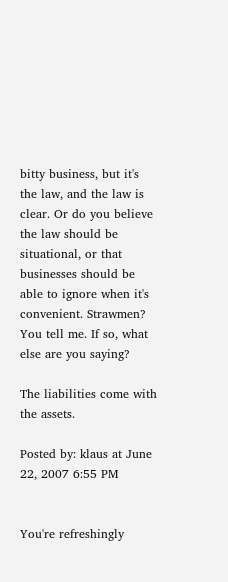bitty business, but it's the law, and the law is clear. Or do you believe the law should be situational, or that businesses should be able to ignore when it's convenient. Strawmen? You tell me. If so, what else are you saying?

The liabilities come with the assets.

Posted by: klaus at June 22, 2007 6:55 PM


You're refreshingly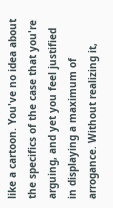like a cartoon. You've no idea about the specifics of the case that you're arguing, and yet you feel justified in displaying a maximum of arrogance. Without realizing it,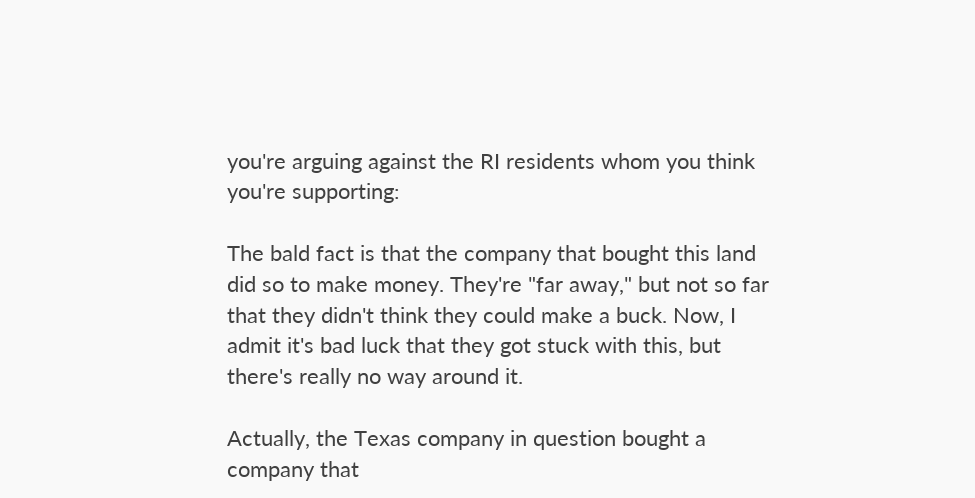you're arguing against the RI residents whom you think you're supporting:

The bald fact is that the company that bought this land did so to make money. They're "far away," but not so far that they didn't think they could make a buck. Now, I admit it's bad luck that they got stuck with this, but there's really no way around it.

Actually, the Texas company in question bought a company that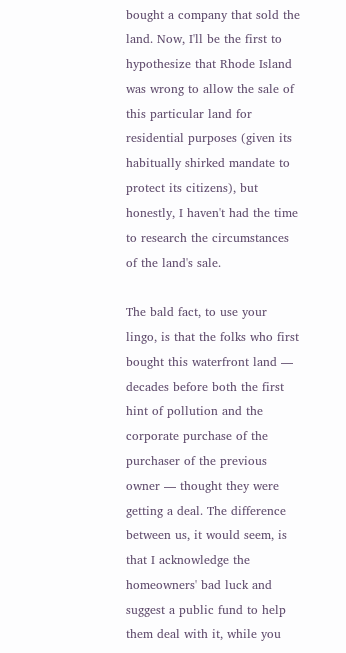bought a company that sold the land. Now, I'll be the first to hypothesize that Rhode Island was wrong to allow the sale of this particular land for residential purposes (given its habitually shirked mandate to protect its citizens), but honestly, I haven't had the time to research the circumstances of the land's sale.

The bald fact, to use your lingo, is that the folks who first bought this waterfront land — decades before both the first hint of pollution and the corporate purchase of the purchaser of the previous owner — thought they were getting a deal. The difference between us, it would seem, is that I acknowledge the homeowners' bad luck and suggest a public fund to help them deal with it, while you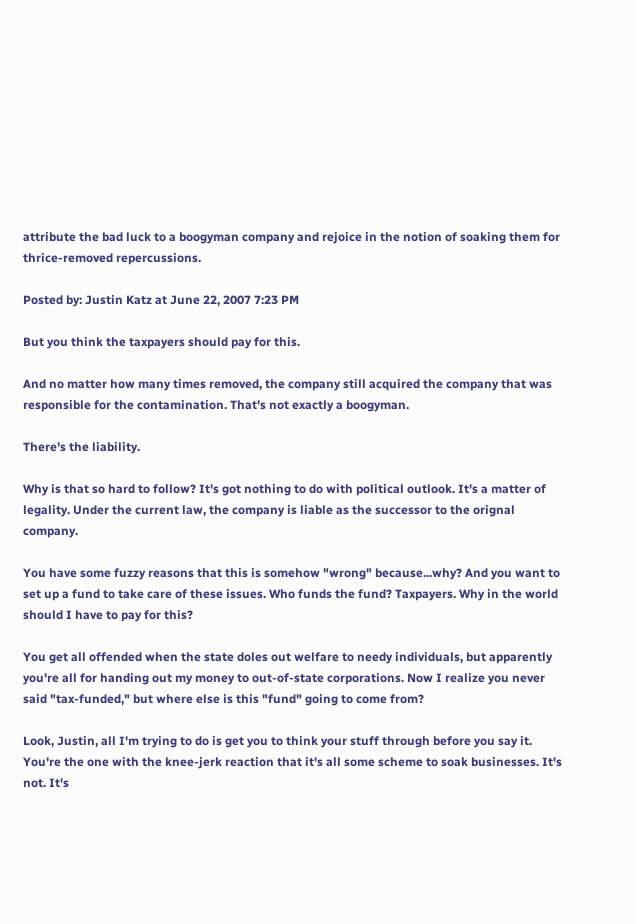attribute the bad luck to a boogyman company and rejoice in the notion of soaking them for thrice-removed repercussions.

Posted by: Justin Katz at June 22, 2007 7:23 PM

But you think the taxpayers should pay for this.

And no matter how many times removed, the company still acquired the company that was responsible for the contamination. That's not exactly a boogyman.

There's the liability.

Why is that so hard to follow? It's got nothing to do with political outlook. It's a matter of legality. Under the current law, the company is liable as the successor to the orignal company.

You have some fuzzy reasons that this is somehow "wrong" because...why? And you want to set up a fund to take care of these issues. Who funds the fund? Taxpayers. Why in the world should I have to pay for this?

You get all offended when the state doles out welfare to needy individuals, but apparently you're all for handing out my money to out-of-state corporations. Now I realize you never said "tax-funded," but where else is this "fund" going to come from?

Look, Justin, all I'm trying to do is get you to think your stuff through before you say it. You're the one with the knee-jerk reaction that it's all some scheme to soak businesses. It's not. It's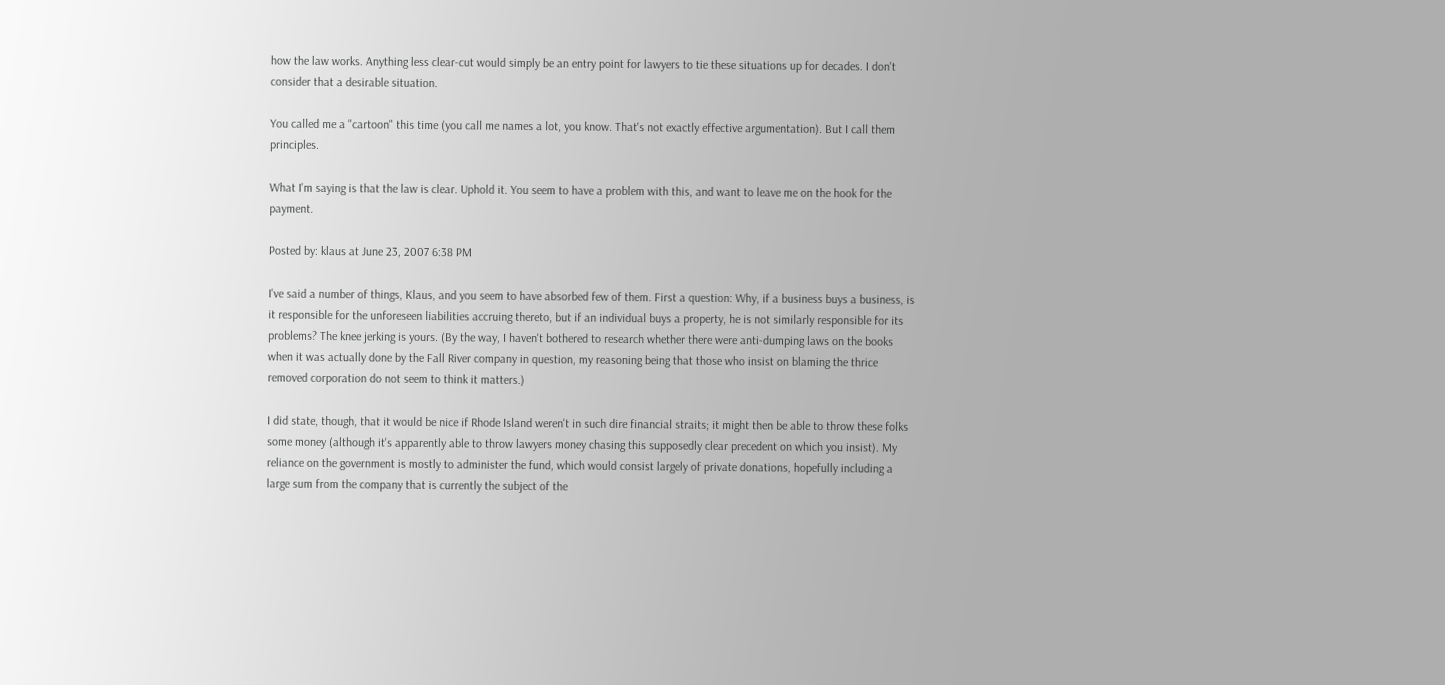how the law works. Anything less clear-cut would simply be an entry point for lawyers to tie these situations up for decades. I don't consider that a desirable situation.

You called me a "cartoon" this time (you call me names a lot, you know. That's not exactly effective argumentation). But I call them principles.

What I'm saying is that the law is clear. Uphold it. You seem to have a problem with this, and want to leave me on the hook for the payment.

Posted by: klaus at June 23, 2007 6:38 PM

I've said a number of things, Klaus, and you seem to have absorbed few of them. First a question: Why, if a business buys a business, is it responsible for the unforeseen liabilities accruing thereto, but if an individual buys a property, he is not similarly responsible for its problems? The knee jerking is yours. (By the way, I haven't bothered to research whether there were anti-dumping laws on the books when it was actually done by the Fall River company in question, my reasoning being that those who insist on blaming the thrice removed corporation do not seem to think it matters.)

I did state, though, that it would be nice if Rhode Island weren't in such dire financial straits; it might then be able to throw these folks some money (although it's apparently able to throw lawyers money chasing this supposedly clear precedent on which you insist). My reliance on the government is mostly to administer the fund, which would consist largely of private donations, hopefully including a large sum from the company that is currently the subject of the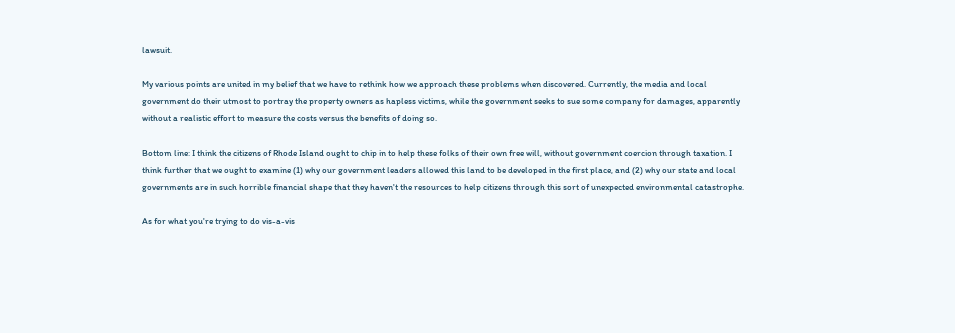lawsuit.

My various points are united in my belief that we have to rethink how we approach these problems when discovered. Currently, the media and local government do their utmost to portray the property owners as hapless victims, while the government seeks to sue some company for damages, apparently without a realistic effort to measure the costs versus the benefits of doing so.

Bottom line: I think the citizens of Rhode Island ought to chip in to help these folks of their own free will, without government coercion through taxation. I think further that we ought to examine (1) why our government leaders allowed this land to be developed in the first place, and (2) why our state and local governments are in such horrible financial shape that they haven't the resources to help citizens through this sort of unexpected environmental catastrophe.

As for what you're trying to do vis-a-vis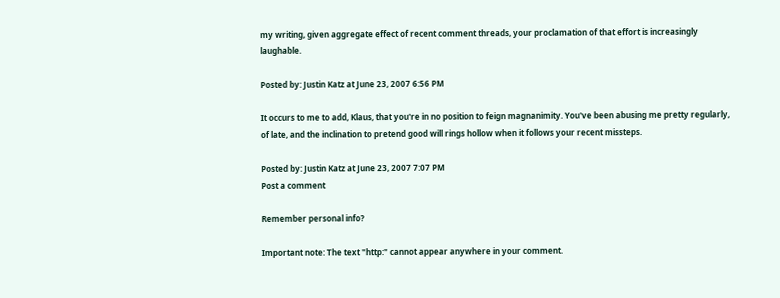my writing, given aggregate effect of recent comment threads, your proclamation of that effort is increasingly laughable.

Posted by: Justin Katz at June 23, 2007 6:56 PM

It occurs to me to add, Klaus, that you're in no position to feign magnanimity. You've been abusing me pretty regularly, of late, and the inclination to pretend good will rings hollow when it follows your recent missteps.

Posted by: Justin Katz at June 23, 2007 7:07 PM
Post a comment

Remember personal info?

Important note: The text "http:" cannot appear anywhere in your comment.